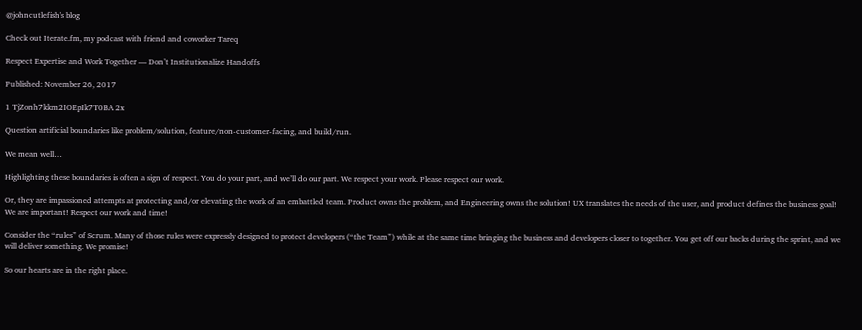@johncutlefish's blog

Check out Iterate.fm, my podcast with friend and coworker Tareq

Respect Expertise and Work Together — Don’t Institutionalize Handoffs

Published: November 26, 2017

1 TjZonh7kkm2IOEpIk7T0BA 2x

Question artificial boundaries like problem/solution, feature/non-customer-facing, and build/run.

We mean well…

Highlighting these boundaries is often a sign of respect. You do your part, and we’ll do our part. We respect your work. Please respect our work.

Or, they are impassioned attempts at protecting and/or elevating the work of an embattled team. Product owns the problem, and Engineering owns the solution! UX translates the needs of the user, and product defines the business goal! We are important! Respect our work and time!

Consider the “rules” of Scrum. Many of those rules were expressly designed to protect developers (“the Team”) while at the same time bringing the business and developers closer to together. You get off our backs during the sprint, and we will deliver something. We promise!

So our hearts are in the right place.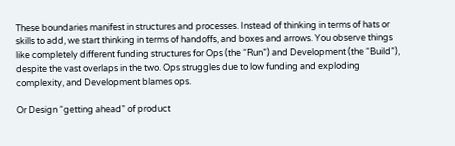These boundaries manifest in structures and processes. Instead of thinking in terms of hats or skills to add, we start thinking in terms of handoffs, and boxes and arrows. You observe things like completely different funding structures for Ops (the “Run”) and Development (the “Build”), despite the vast overlaps in the two. Ops struggles due to low funding and exploding complexity, and Development blames ops.

Or Design “getting ahead” of product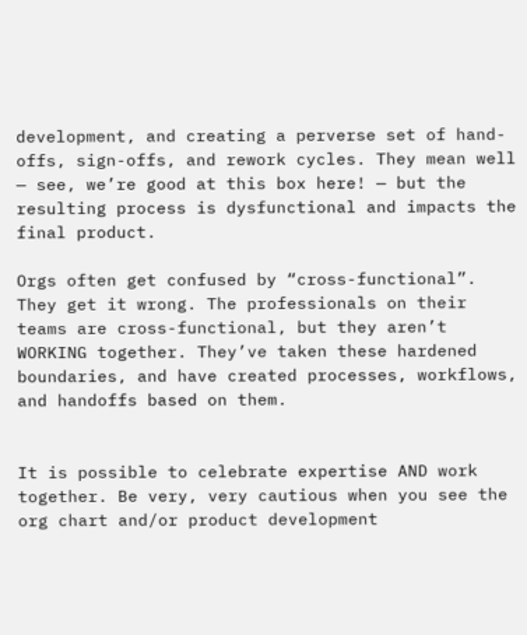development, and creating a perverse set of hand-offs, sign-offs, and rework cycles. They mean well — see, we’re good at this box here! — but the resulting process is dysfunctional and impacts the final product.

Orgs often get confused by “cross-functional”. They get it wrong. The professionals on their teams are cross-functional, but they aren’t WORKING together. They’ve taken these hardened boundaries, and have created processes, workflows, and handoffs based on them.


It is possible to celebrate expertise AND work together. Be very, very cautious when you see the org chart and/or product development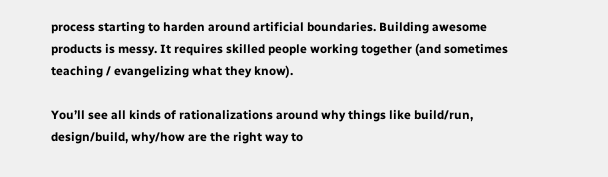process starting to harden around artificial boundaries. Building awesome products is messy. It requires skilled people working together (and sometimes teaching / evangelizing what they know).

You’ll see all kinds of rationalizations around why things like build/run, design/build, why/how are the right way to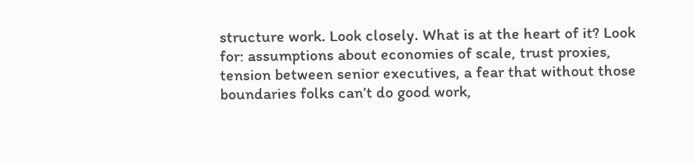structure work. Look closely. What is at the heart of it? Look for: assumptions about economies of scale, trust proxies, tension between senior executives, a fear that without those boundaries folks can’t do good work,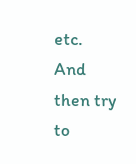etc. And then try to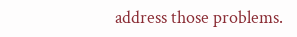address those problems.